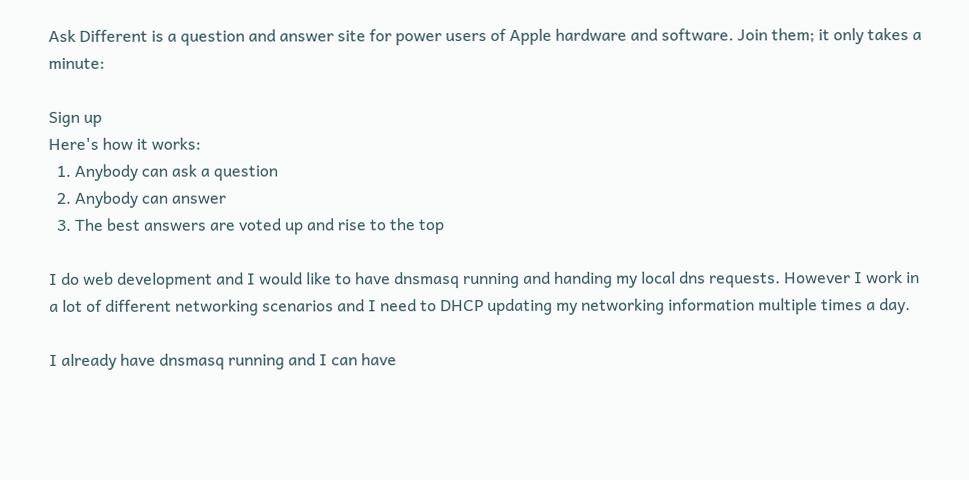Ask Different is a question and answer site for power users of Apple hardware and software. Join them; it only takes a minute:

Sign up
Here's how it works:
  1. Anybody can ask a question
  2. Anybody can answer
  3. The best answers are voted up and rise to the top

I do web development and I would like to have dnsmasq running and handing my local dns requests. However I work in a lot of different networking scenarios and I need to DHCP updating my networking information multiple times a day.

I already have dnsmasq running and I can have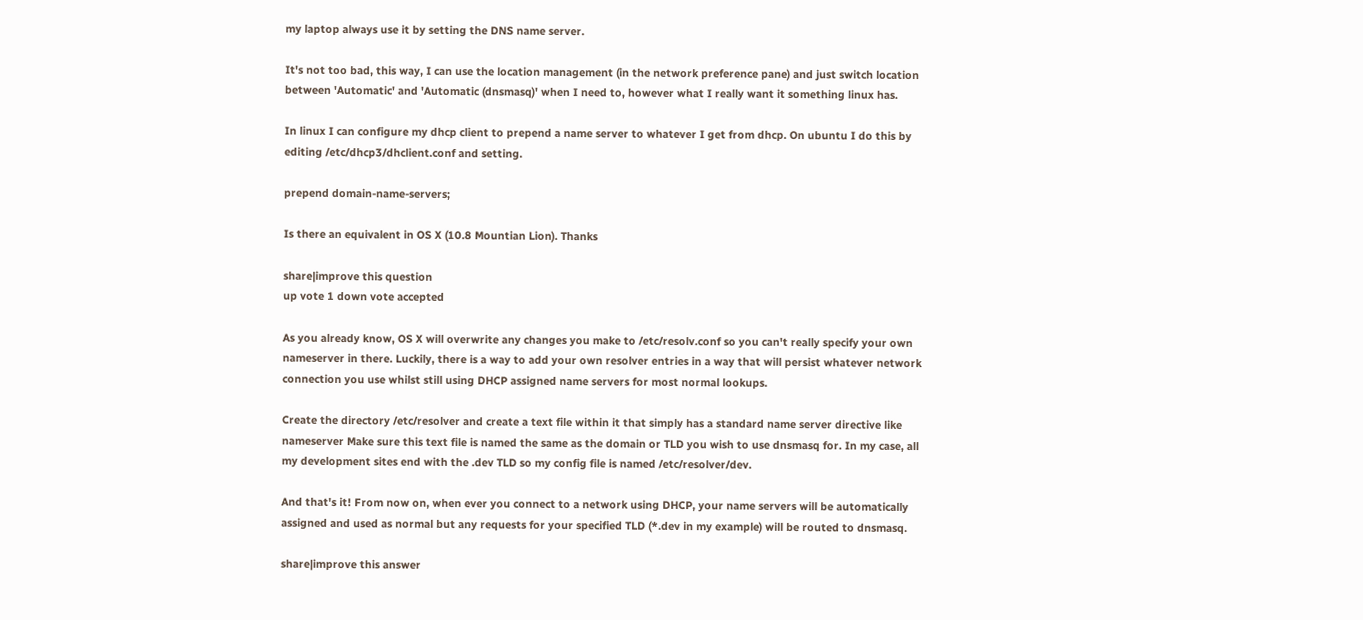my laptop always use it by setting the DNS name server.

It's not too bad, this way, I can use the location management (in the network preference pane) and just switch location between 'Automatic' and 'Automatic (dnsmasq)' when I need to, however what I really want it something linux has.

In linux I can configure my dhcp client to prepend a name server to whatever I get from dhcp. On ubuntu I do this by editing /etc/dhcp3/dhclient.conf and setting.

prepend domain-name-servers;

Is there an equivalent in OS X (10.8 Mountian Lion). Thanks

share|improve this question
up vote 1 down vote accepted

As you already know, OS X will overwrite any changes you make to /etc/resolv.conf so you can't really specify your own nameserver in there. Luckily, there is a way to add your own resolver entries in a way that will persist whatever network connection you use whilst still using DHCP assigned name servers for most normal lookups.

Create the directory /etc/resolver and create a text file within it that simply has a standard name server directive like nameserver Make sure this text file is named the same as the domain or TLD you wish to use dnsmasq for. In my case, all my development sites end with the .dev TLD so my config file is named /etc/resolver/dev.

And that's it! From now on, when ever you connect to a network using DHCP, your name servers will be automatically assigned and used as normal but any requests for your specified TLD (*.dev in my example) will be routed to dnsmasq.

share|improve this answer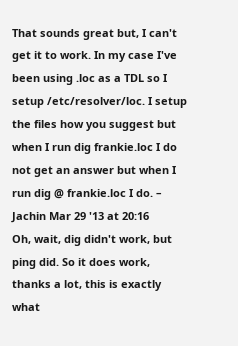That sounds great but, I can't get it to work. In my case I've been using .loc as a TDL so I setup /etc/resolver/loc. I setup the files how you suggest but when I run dig frankie.loc I do not get an answer but when I run dig @ frankie.loc I do. – Jachin Mar 29 '13 at 20:16
Oh, wait, dig didn't work, but ping did. So it does work, thanks a lot, this is exactly what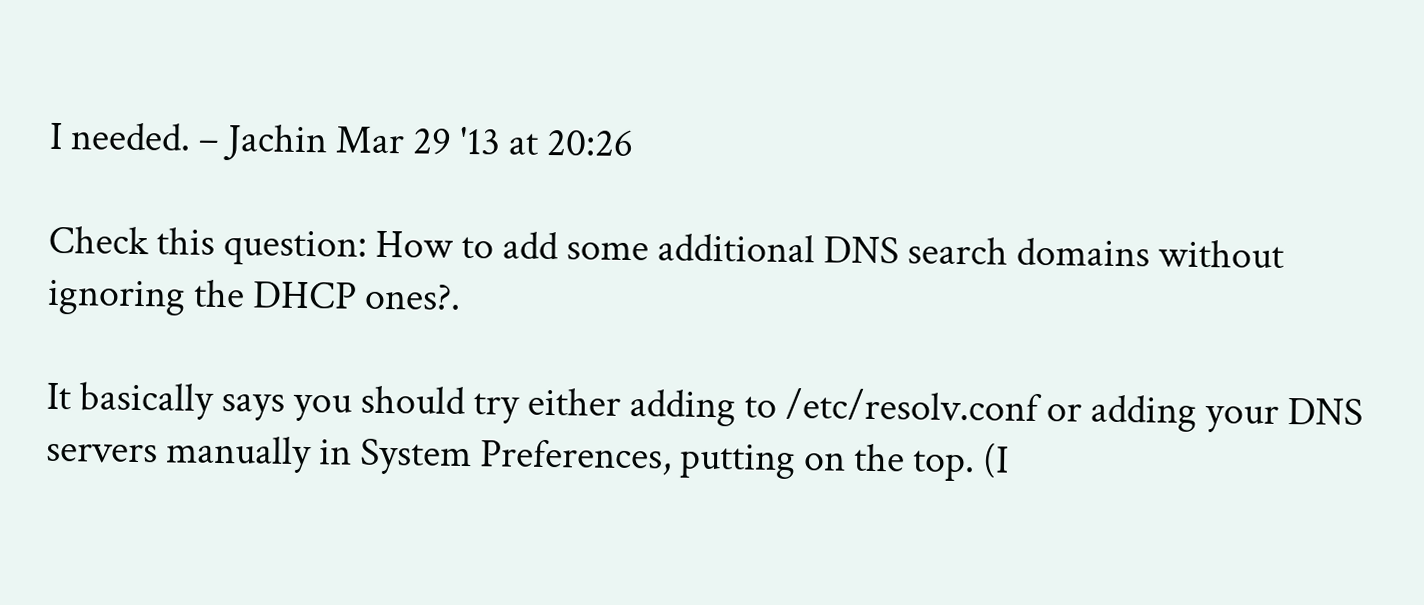I needed. – Jachin Mar 29 '13 at 20:26

Check this question: How to add some additional DNS search domains without ignoring the DHCP ones?.

It basically says you should try either adding to /etc/resolv.conf or adding your DNS servers manually in System Preferences, putting on the top. (I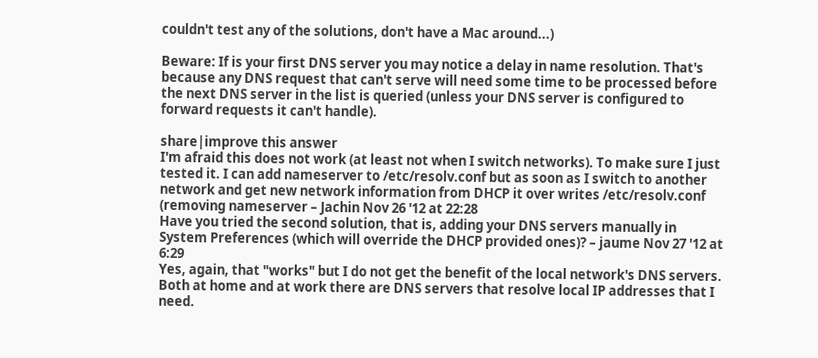couldn't test any of the solutions, don't have a Mac around...)

Beware: If is your first DNS server you may notice a delay in name resolution. That's because any DNS request that can't serve will need some time to be processed before the next DNS server in the list is queried (unless your DNS server is configured to forward requests it can't handle).

share|improve this answer
I'm afraid this does not work (at least not when I switch networks). To make sure I just tested it. I can add nameserver to /etc/resolv.conf but as soon as I switch to another network and get new network information from DHCP it over writes /etc/resolv.conf (removing nameserver – Jachin Nov 26 '12 at 22:28
Have you tried the second solution, that is, adding your DNS servers manually in System Preferences (which will override the DHCP provided ones)? – jaume Nov 27 '12 at 6:29
Yes, again, that "works" but I do not get the benefit of the local network's DNS servers. Both at home and at work there are DNS servers that resolve local IP addresses that I need.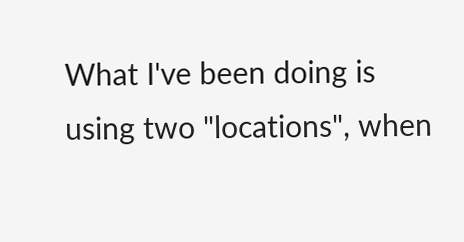What I've been doing is using two "locations", when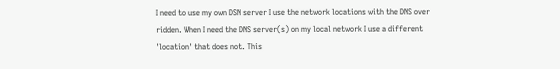I need to use my own DSN server I use the network locations with the DNS over ridden. When I need the DNS server(s) on my local network I use a different 'location' that does not. This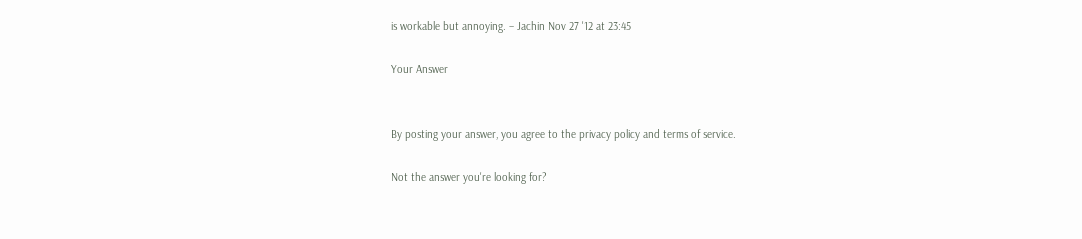is workable but annoying. – Jachin Nov 27 '12 at 23:45

Your Answer


By posting your answer, you agree to the privacy policy and terms of service.

Not the answer you're looking for?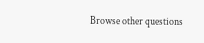Browse other questions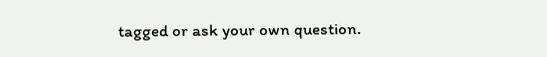tagged or ask your own question.